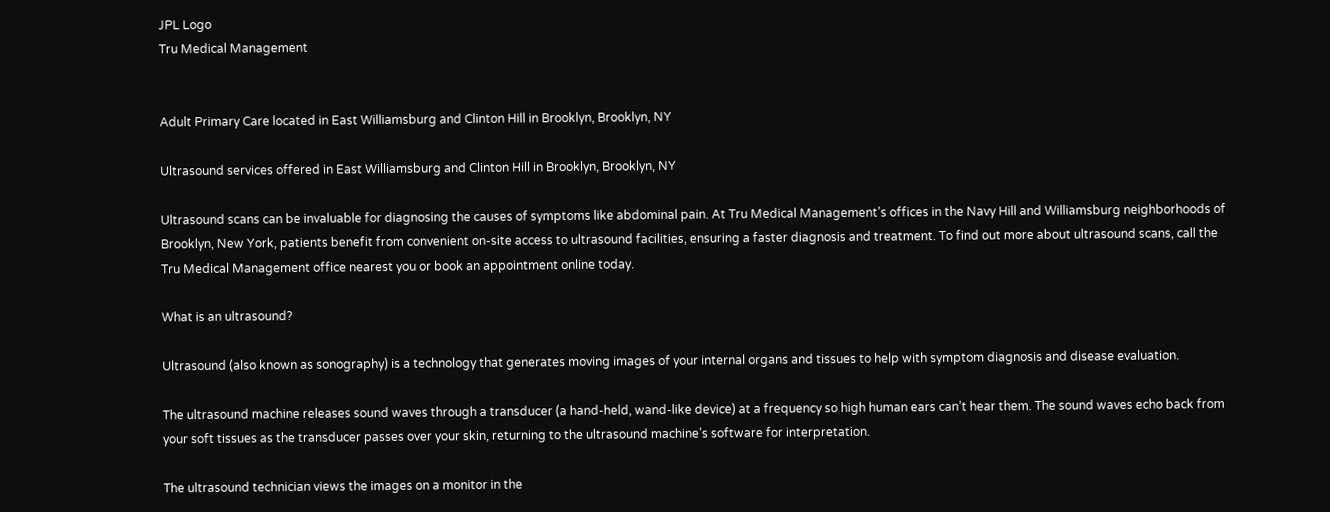JPL Logo
Tru Medical Management


Adult Primary Care located in East Williamsburg and Clinton Hill in Brooklyn, Brooklyn, NY

Ultrasound services offered in East Williamsburg and Clinton Hill in Brooklyn, Brooklyn, NY

Ultrasound scans can be invaluable for diagnosing the causes of symptoms like abdominal pain. At Tru Medical Management’s offices in the Navy Hill and Williamsburg neighborhoods of Brooklyn, New York, patients benefit from convenient on-site access to ultrasound facilities, ensuring a faster diagnosis and treatment. To find out more about ultrasound scans, call the Tru Medical Management office nearest you or book an appointment online today.

What is an ultrasound?

Ultrasound (also known as sonography) is a technology that generates moving images of your internal organs and tissues to help with symptom diagnosis and disease evaluation.

The ultrasound machine releases sound waves through a transducer (a hand-held, wand-like device) at a frequency so high human ears can’t hear them. The sound waves echo back from your soft tissues as the transducer passes over your skin, returning to the ultrasound machine’s software for interpretation.

The ultrasound technician views the images on a monitor in the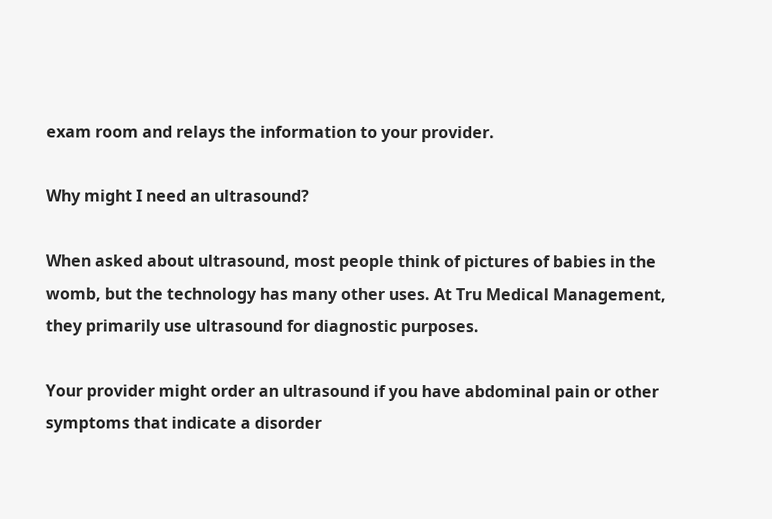exam room and relays the information to your provider.

Why might I need an ultrasound?

When asked about ultrasound, most people think of pictures of babies in the womb, but the technology has many other uses. At Tru Medical Management, they primarily use ultrasound for diagnostic purposes.

Your provider might order an ultrasound if you have abdominal pain or other symptoms that indicate a disorder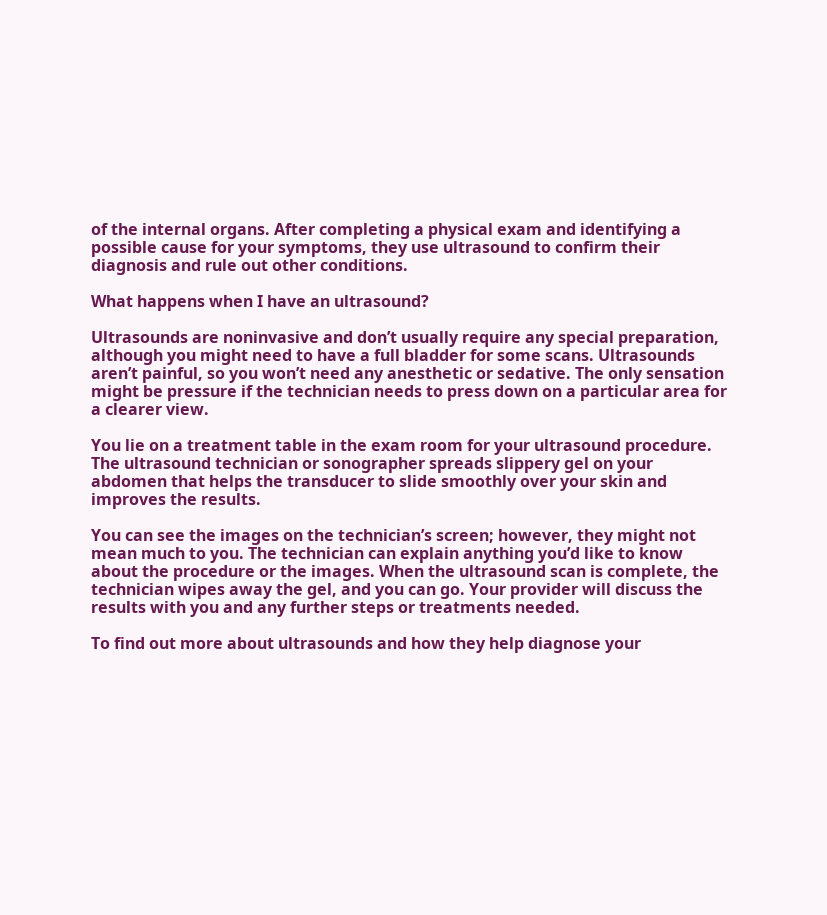of the internal organs. After completing a physical exam and identifying a possible cause for your symptoms, they use ultrasound to confirm their diagnosis and rule out other conditions.

What happens when I have an ultrasound?

Ultrasounds are noninvasive and don’t usually require any special preparation, although you might need to have a full bladder for some scans. Ultrasounds aren’t painful, so you won’t need any anesthetic or sedative. The only sensation might be pressure if the technician needs to press down on a particular area for a clearer view.

You lie on a treatment table in the exam room for your ultrasound procedure. The ultrasound technician or sonographer spreads slippery gel on your abdomen that helps the transducer to slide smoothly over your skin and improves the results.

You can see the images on the technician’s screen; however, they might not mean much to you. The technician can explain anything you’d like to know about the procedure or the images. When the ultrasound scan is complete, the technician wipes away the gel, and you can go. Your provider will discuss the results with you and any further steps or treatments needed.

To find out more about ultrasounds and how they help diagnose your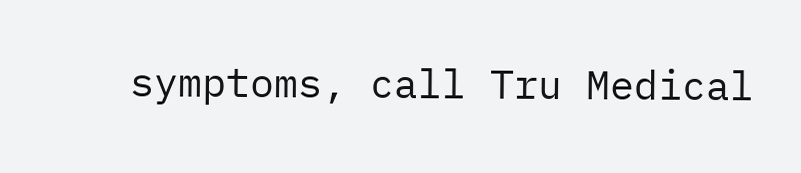symptoms, call Tru Medical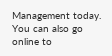Management today. You can also go online to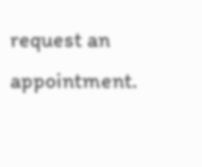request an appointment.